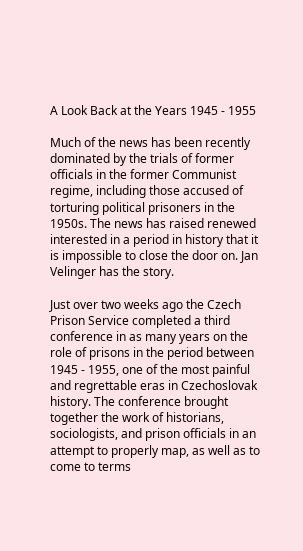A Look Back at the Years 1945 - 1955

Much of the news has been recently dominated by the trials of former officials in the former Communist regime, including those accused of torturing political prisoners in the 1950s. The news has raised renewed interested in a period in history that it is impossible to close the door on. Jan Velinger has the story.

Just over two weeks ago the Czech Prison Service completed a third conference in as many years on the role of prisons in the period between 1945 - 1955, one of the most painful and regrettable eras in Czechoslovak history. The conference brought together the work of historians, sociologists, and prison officials in an attempt to properly map, as well as to come to terms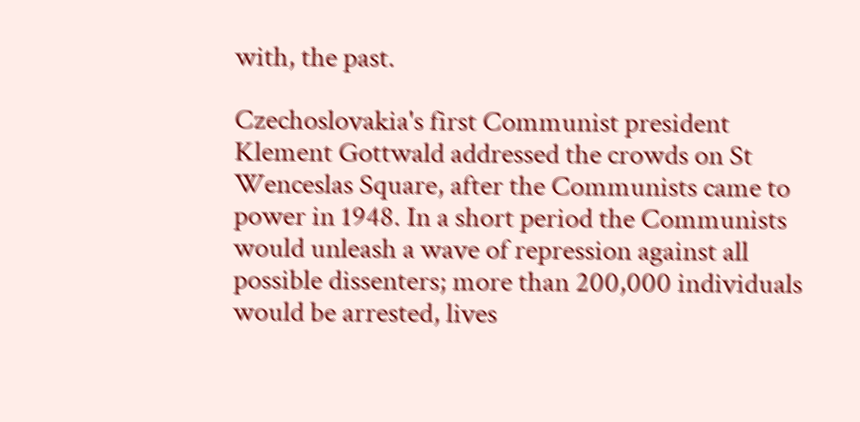with, the past.

Czechoslovakia's first Communist president Klement Gottwald addressed the crowds on St Wenceslas Square, after the Communists came to power in 1948. In a short period the Communists would unleash a wave of repression against all possible dissenters; more than 200,000 individuals would be arrested, lives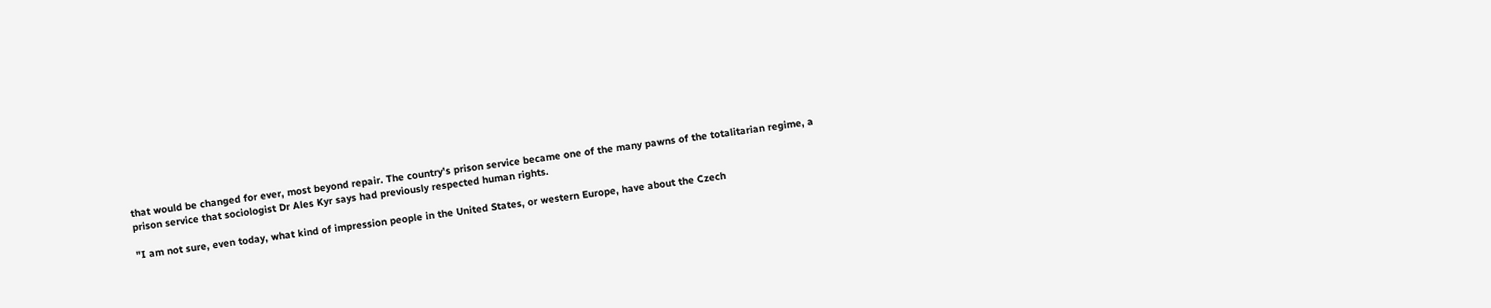that would be changed for ever, most beyond repair. The country's prison service became one of the many pawns of the totalitarian regime, a prison service that sociologist Dr Ales Kyr says had previously respected human rights.

"I am not sure, even today, what kind of impression people in the United States, or western Europe, have about the Czech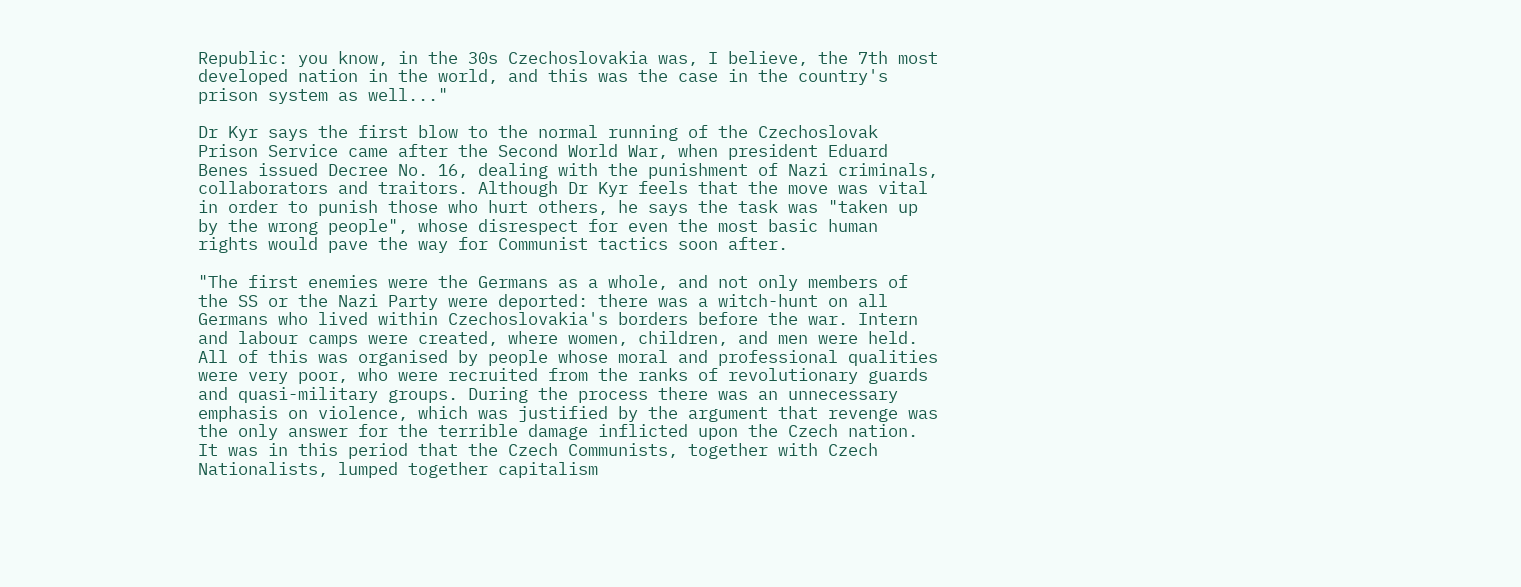Republic: you know, in the 30s Czechoslovakia was, I believe, the 7th most developed nation in the world, and this was the case in the country's prison system as well..."

Dr Kyr says the first blow to the normal running of the Czechoslovak Prison Service came after the Second World War, when president Eduard Benes issued Decree No. 16, dealing with the punishment of Nazi criminals, collaborators and traitors. Although Dr Kyr feels that the move was vital in order to punish those who hurt others, he says the task was "taken up by the wrong people", whose disrespect for even the most basic human rights would pave the way for Communist tactics soon after.

"The first enemies were the Germans as a whole, and not only members of the SS or the Nazi Party were deported: there was a witch-hunt on all Germans who lived within Czechoslovakia's borders before the war. Intern and labour camps were created, where women, children, and men were held. All of this was organised by people whose moral and professional qualities were very poor, who were recruited from the ranks of revolutionary guards and quasi-military groups. During the process there was an unnecessary emphasis on violence, which was justified by the argument that revenge was the only answer for the terrible damage inflicted upon the Czech nation. It was in this period that the Czech Communists, together with Czech Nationalists, lumped together capitalism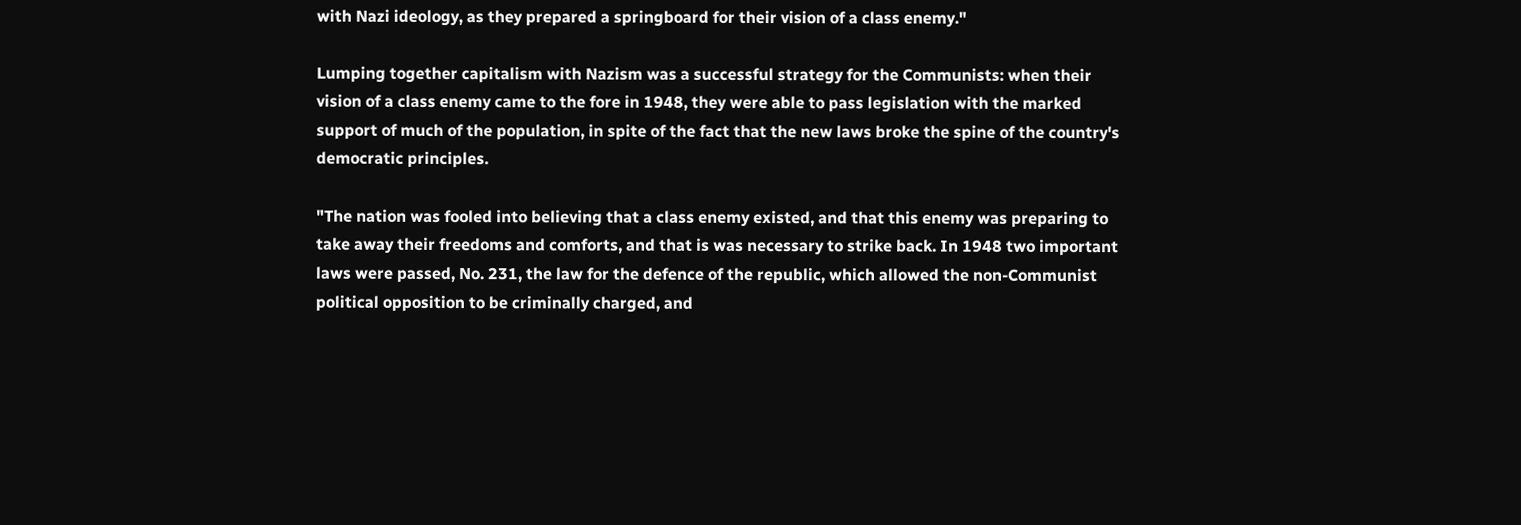with Nazi ideology, as they prepared a springboard for their vision of a class enemy."

Lumping together capitalism with Nazism was a successful strategy for the Communists: when their vision of a class enemy came to the fore in 1948, they were able to pass legislation with the marked support of much of the population, in spite of the fact that the new laws broke the spine of the country's democratic principles.

"The nation was fooled into believing that a class enemy existed, and that this enemy was preparing to take away their freedoms and comforts, and that is was necessary to strike back. In 1948 two important laws were passed, No. 231, the law for the defence of the republic, which allowed the non-Communist political opposition to be criminally charged, and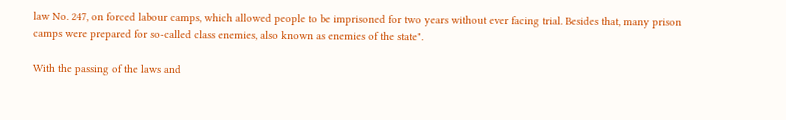law No. 247, on forced labour camps, which allowed people to be imprisoned for two years without ever facing trial. Besides that, many prison camps were prepared for so-called class enemies, also known as enemies of the state".

With the passing of the laws and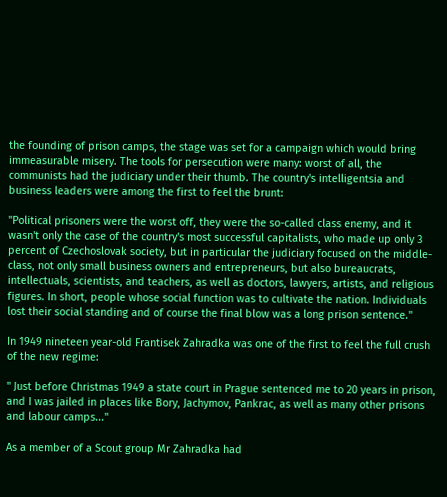the founding of prison camps, the stage was set for a campaign which would bring immeasurable misery. The tools for persecution were many: worst of all, the communists had the judiciary under their thumb. The country's intelligentsia and business leaders were among the first to feel the brunt:

"Political prisoners were the worst off, they were the so-called class enemy, and it wasn't only the case of the country's most successful capitalists, who made up only 3 percent of Czechoslovak society, but in particular the judiciary focused on the middle-class, not only small business owners and entrepreneurs, but also bureaucrats, intellectuals, scientists, and teachers, as well as doctors, lawyers, artists, and religious figures. In short, people whose social function was to cultivate the nation. Individuals lost their social standing and of course the final blow was a long prison sentence."

In 1949 nineteen year-old Frantisek Zahradka was one of the first to feel the full crush of the new regime:

" Just before Christmas 1949 a state court in Prague sentenced me to 20 years in prison, and I was jailed in places like Bory, Jachymov, Pankrac, as well as many other prisons and labour camps..."

As a member of a Scout group Mr Zahradka had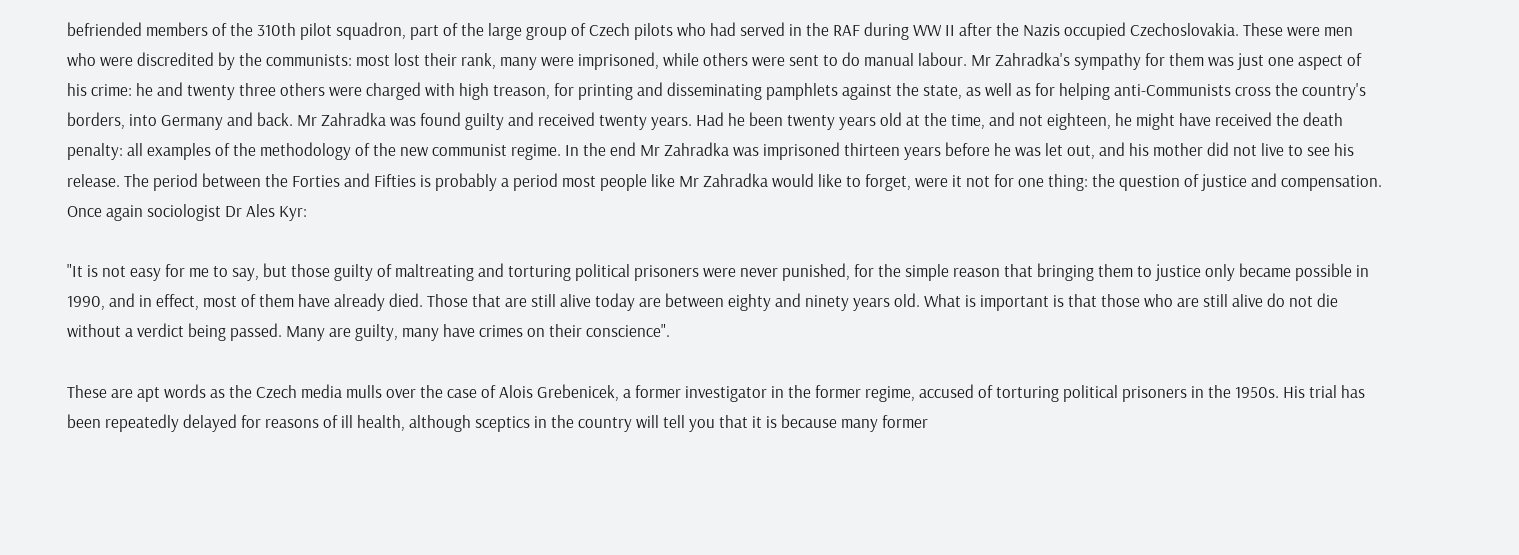befriended members of the 310th pilot squadron, part of the large group of Czech pilots who had served in the RAF during WW II after the Nazis occupied Czechoslovakia. These were men who were discredited by the communists: most lost their rank, many were imprisoned, while others were sent to do manual labour. Mr Zahradka's sympathy for them was just one aspect of his crime: he and twenty three others were charged with high treason, for printing and disseminating pamphlets against the state, as well as for helping anti-Communists cross the country's borders, into Germany and back. Mr Zahradka was found guilty and received twenty years. Had he been twenty years old at the time, and not eighteen, he might have received the death penalty: all examples of the methodology of the new communist regime. In the end Mr Zahradka was imprisoned thirteen years before he was let out, and his mother did not live to see his release. The period between the Forties and Fifties is probably a period most people like Mr Zahradka would like to forget, were it not for one thing: the question of justice and compensation. Once again sociologist Dr Ales Kyr:

"It is not easy for me to say, but those guilty of maltreating and torturing political prisoners were never punished, for the simple reason that bringing them to justice only became possible in 1990, and in effect, most of them have already died. Those that are still alive today are between eighty and ninety years old. What is important is that those who are still alive do not die without a verdict being passed. Many are guilty, many have crimes on their conscience".

These are apt words as the Czech media mulls over the case of Alois Grebenicek, a former investigator in the former regime, accused of torturing political prisoners in the 1950s. His trial has been repeatedly delayed for reasons of ill health, although sceptics in the country will tell you that it is because many former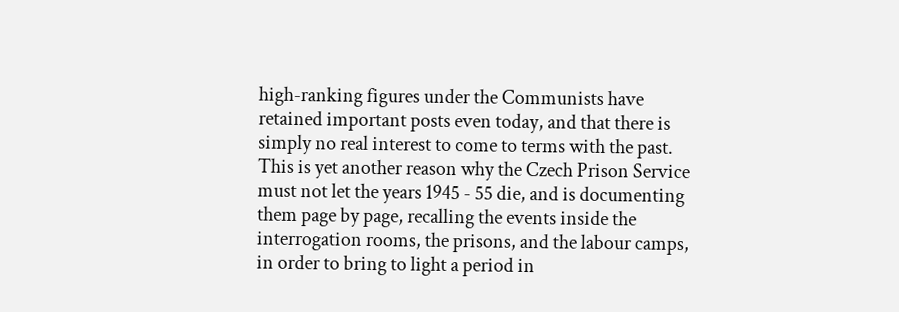high-ranking figures under the Communists have retained important posts even today, and that there is simply no real interest to come to terms with the past. This is yet another reason why the Czech Prison Service must not let the years 1945 - 55 die, and is documenting them page by page, recalling the events inside the interrogation rooms, the prisons, and the labour camps, in order to bring to light a period in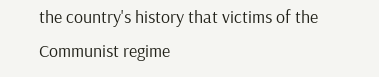the country's history that victims of the Communist regime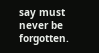say must never be forgotten.